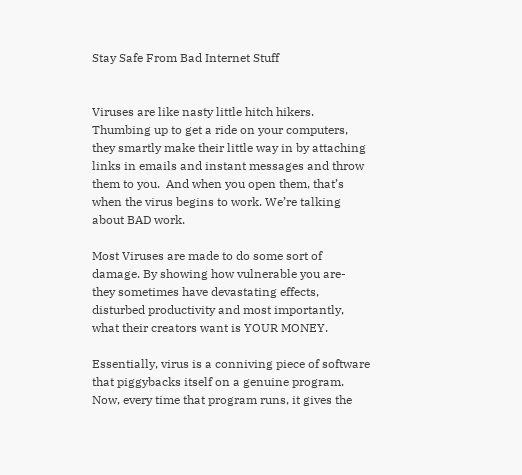Stay Safe From Bad Internet Stuff


Viruses are like nasty little hitch hikers. Thumbing up to get a ride on your computers, they smartly make their little way in by attaching links in emails and instant messages and throw them to you.  And when you open them, that’s when the virus begins to work. We’re talking about BAD work.

Most Viruses are made to do some sort of damage. By showing how vulnerable you are- they sometimes have devastating effects, disturbed productivity and most importantly, what their creators want is YOUR MONEY.

Essentially, virus is a conniving piece of software that piggybacks itself on a genuine program. Now, every time that program runs, it gives the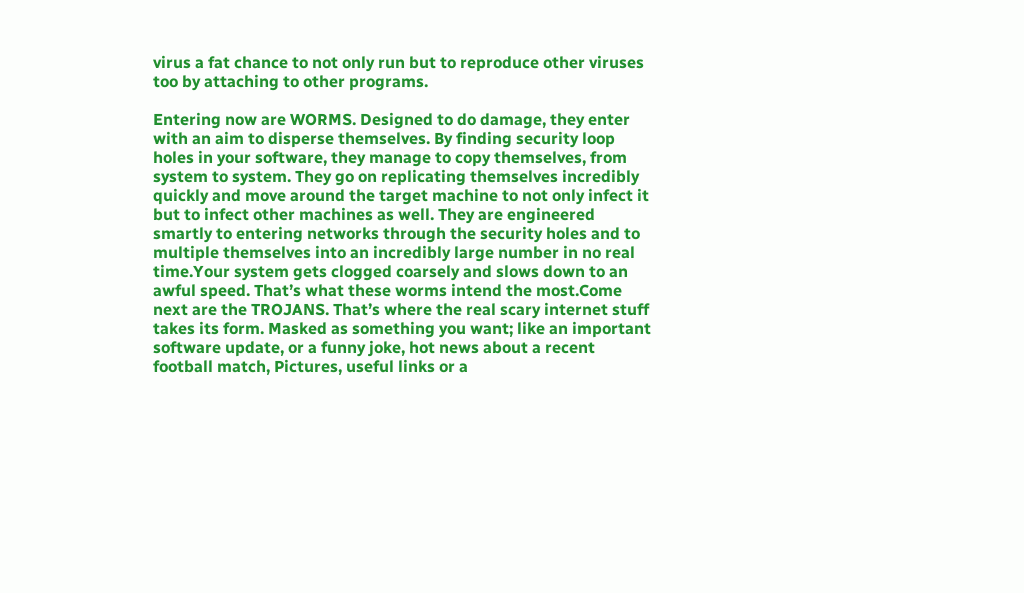virus a fat chance to not only run but to reproduce other viruses too by attaching to other programs.

Entering now are WORMS. Designed to do damage, they enter with an aim to disperse themselves. By finding security loop holes in your software, they manage to copy themselves, from system to system. They go on replicating themselves incredibly quickly and move around the target machine to not only infect it but to infect other machines as well. They are engineered smartly to entering networks through the security holes and to multiple themselves into an incredibly large number in no real time.Your system gets clogged coarsely and slows down to an awful speed. That’s what these worms intend the most.Come next are the TROJANS. That’s where the real scary internet stuff takes its form. Masked as something you want; like an important software update, or a funny joke, hot news about a recent football match, Pictures, useful links or a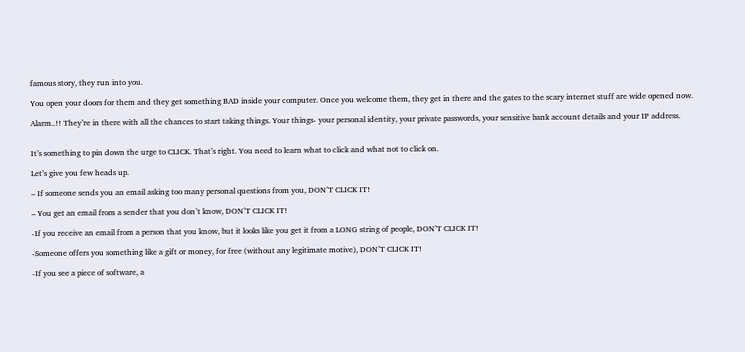famous story, they run into you.

You open your doors for them and they get something BAD inside your computer. Once you welcome them, they get in there and the gates to the scary internet stuff are wide opened now.

Alarm..!! They’re in there with all the chances to start taking things. Your things- your personal identity, your private passwords, your sensitive bank account details and your IP address.


It’s something to pin down the urge to CLICK. That’s right. You need to learn what to click and what not to click on.

Let’s give you few heads up.

– If someone sends you an email asking too many personal questions from you, DON’T CLICK IT!

– You get an email from a sender that you don’t know, DON’T CLICK IT!

-If you receive an email from a person that you know, but it looks like you get it from a LONG string of people, DON’T CLICK IT!

-Someone offers you something like a gift or money, for free (without any legitimate motive), DON’T CLICK IT!

-If you see a piece of software, a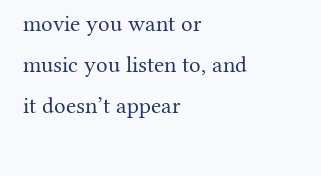movie you want or music you listen to, and it doesn’t appear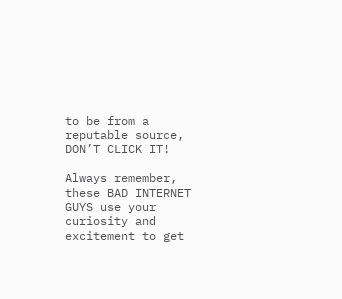to be from a reputable source, DON’T CLICK IT!

Always remember, these BAD INTERNET GUYS use your curiosity and excitement to get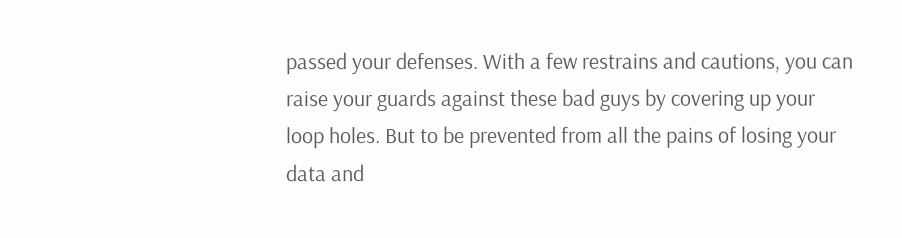passed your defenses. With a few restrains and cautions, you can raise your guards against these bad guys by covering up your loop holes. But to be prevented from all the pains of losing your data and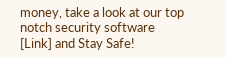money, take a look at our top notch security software [Link] and Stay Safe!